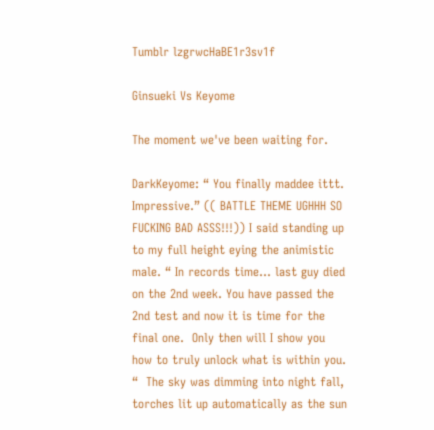Tumblr lzgrwcHaBE1r3sv1f

Ginsueki Vs Keyome

The moment we've been waiting for.

DarkKeyome: “ You finally maddee ittt. Impressive.” (( BATTLE THEME UGHHH SO FUCKING BAD ASSS!!!)) I said standing up to my full height eying the animistic male. “ In records time... last guy died on the 2nd week. You have passed the 2nd test and now it is time for the final one.  Only then will I show you how to truly unlock what is within you. “  The sky was dimming into night fall, torches lit up automatically as the sun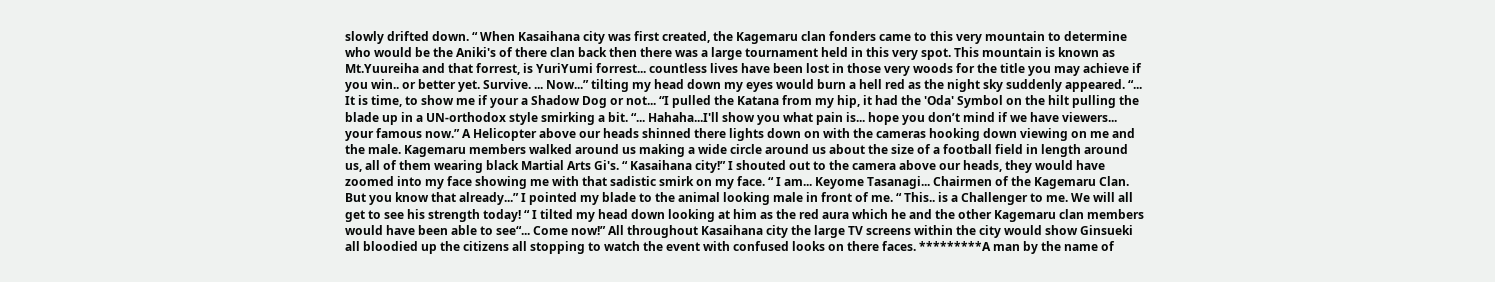slowly drifted down. “ When Kasaihana city was first created, the Kagemaru clan fonders came to this very mountain to determine who would be the Aniki's of there clan back then there was a large tournament held in this very spot. This mountain is known as Mt.Yuureiha and that forrest, is YuriYumi forrest... countless lives have been lost in those very woods for the title you may achieve if you win.. or better yet. Survive. ... Now...” tilting my head down my eyes would burn a hell red as the night sky suddenly appeared. “... It is time, to show me if your a Shadow Dog or not... “I pulled the Katana from my hip, it had the 'Oda' Symbol on the hilt pulling the blade up in a UN-orthodox style smirking a bit. “... Hahaha...I'll show you what pain is... hope you don’t mind if we have viewers... your famous now.” A Helicopter above our heads shinned there lights down on with the cameras hooking down viewing on me and the male. Kagemaru members walked around us making a wide circle around us about the size of a football field in length around us, all of them wearing black Martial Arts Gi's. “ Kasaihana city!” I shouted out to the camera above our heads, they would have zoomed into my face showing me with that sadistic smirk on my face. “ I am... Keyome Tasanagi... Chairmen of the Kagemaru Clan. But you know that already...” I pointed my blade to the animal looking male in front of me. “ This.. is a Challenger to me. We will all get to see his strength today! “ I tilted my head down looking at him as the red aura which he and the other Kagemaru clan members would have been able to see“... Come now!” All throughout Kasaihana city the large TV screens within the city would show Ginsueki all bloodied up the citizens all stopping to watch the event with confused looks on there faces. *********A man by the name of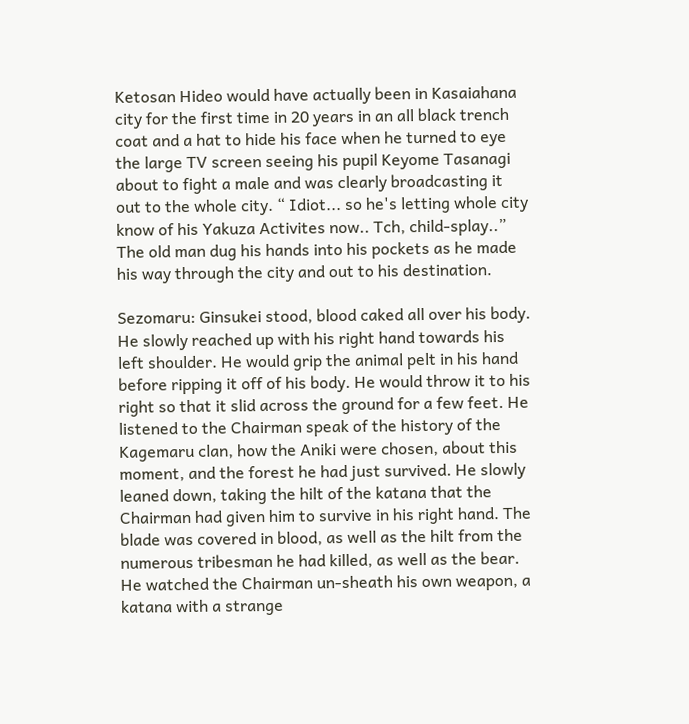Ketosan Hideo would have actually been in Kasaiahana city for the first time in 20 years in an all black trench coat and a hat to hide his face when he turned to eye the large TV screen seeing his pupil Keyome Tasanagi about to fight a male and was clearly broadcasting it out to the whole city. “ Idiot... so he's letting whole city know of his Yakuza Activites now.. Tch, child-splay..” The old man dug his hands into his pockets as he made his way through the city and out to his destination.

Sezomaru: Ginsukei stood, blood caked all over his body. He slowly reached up with his right hand towards his left shoulder. He would grip the animal pelt in his hand before ripping it off of his body. He would throw it to his right so that it slid across the ground for a few feet. He listened to the Chairman speak of the history of the Kagemaru clan, how the Aniki were chosen, about this moment, and the forest he had just survived. He slowly leaned down, taking the hilt of the katana that the Chairman had given him to survive in his right hand. The blade was covered in blood, as well as the hilt from the numerous tribesman he had killed, as well as the bear. He watched the Chairman un-sheath his own weapon, a katana with a strange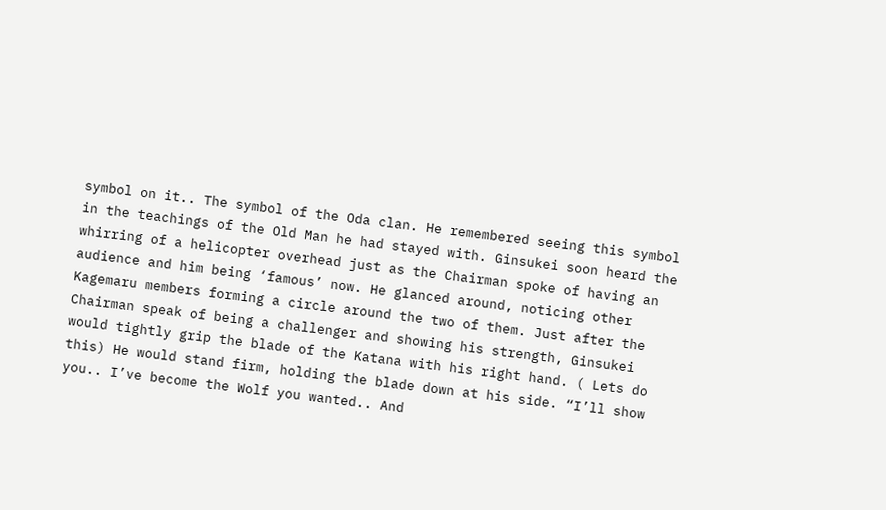symbol on it.. The symbol of the Oda clan. He remembered seeing this symbol in the teachings of the Old Man he had stayed with. Ginsukei soon heard the whirring of a helicopter overhead just as the Chairman spoke of having an audience and him being ‘famous’ now. He glanced around, noticing other Kagemaru members forming a circle around the two of them. Just after the Chairman speak of being a challenger and showing his strength, Ginsukei would tightly grip the blade of the Katana with his right hand. ( Lets do this) He would stand firm, holding the blade down at his side. “I’ll show you.. I’ve become the Wolf you wanted.. And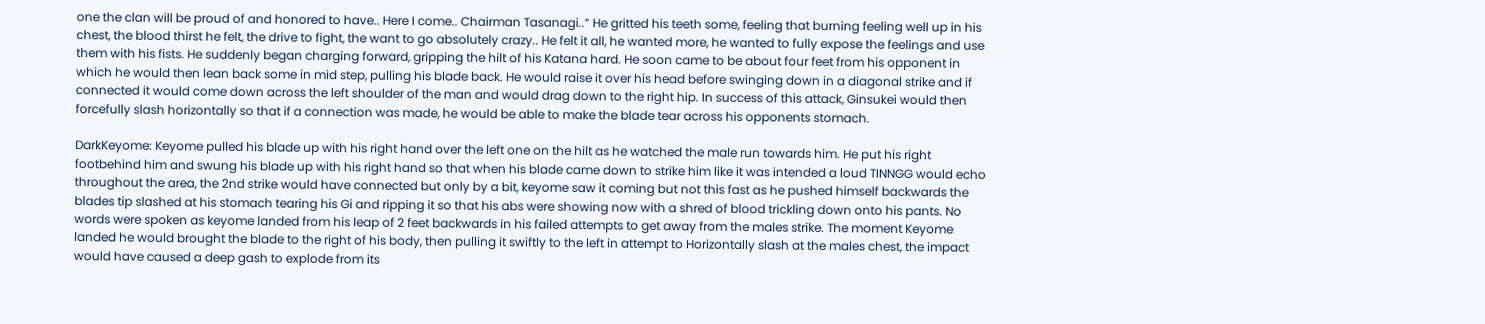one the clan will be proud of and honored to have.. Here I come.. Chairman Tasanagi..” He gritted his teeth some, feeling that burning feeling well up in his chest, the blood thirst he felt, the drive to fight, the want to go absolutely crazy.. He felt it all, he wanted more, he wanted to fully expose the feelings and use them with his fists. He suddenly began charging forward, gripping the hilt of his Katana hard. He soon came to be about four feet from his opponent in which he would then lean back some in mid step, pulling his blade back. He would raise it over his head before swinging down in a diagonal strike and if connected it would come down across the left shoulder of the man and would drag down to the right hip. In success of this attack, Ginsukei would then forcefully slash horizontally so that if a connection was made, he would be able to make the blade tear across his opponents stomach.

DarkKeyome: Keyome pulled his blade up with his right hand over the left one on the hilt as he watched the male run towards him. He put his right footbehind him and swung his blade up with his right hand so that when his blade came down to strike him like it was intended a loud TINNGG would echo throughout the area, the 2nd strike would have connected but only by a bit, keyome saw it coming but not this fast as he pushed himself backwards the blades tip slashed at his stomach tearing his Gi and ripping it so that his abs were showing now with a shred of blood trickling down onto his pants. No words were spoken as keyome landed from his leap of 2 feet backwards in his failed attempts to get away from the males strike. The moment Keyome landed he would brought the blade to the right of his body, then pulling it swiftly to the left in attempt to Horizontally slash at the males chest, the impact would have caused a deep gash to explode from its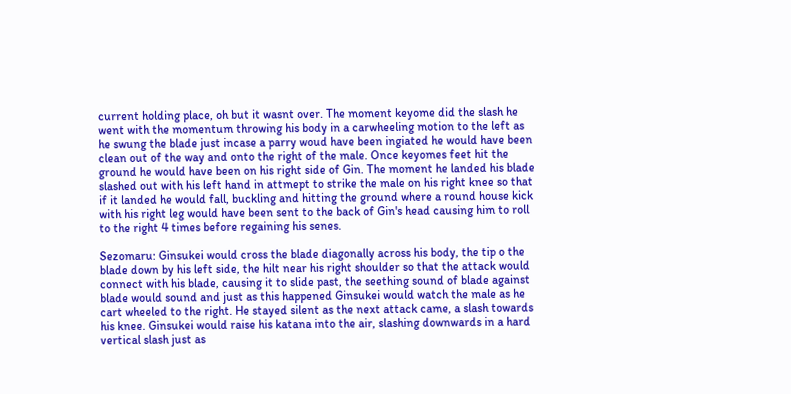current holding place, oh but it wasnt over. The moment keyome did the slash he went with the momentum throwing his body in a carwheeling motion to the left as he swung the blade just incase a parry woud have been ingiated he would have been clean out of the way and onto the right of the male. Once keyomes feet hit the ground he would have been on his right side of Gin. The moment he landed his blade slashed out with his left hand in attmept to strike the male on his right knee so that if it landed he would fall, buckling and hitting the ground where a round house kick with his right leg would have been sent to the back of Gin's head causing him to roll to the right 4 times before regaining his senes.

Sezomaru: Ginsukei would cross the blade diagonally across his body, the tip o the blade down by his left side, the hilt near his right shoulder so that the attack would connect with his blade, causing it to slide past, the seething sound of blade against blade would sound and just as this happened Ginsukei would watch the male as he cart wheeled to the right. He stayed silent as the next attack came, a slash towards his knee. Ginsukei would raise his katana into the air, slashing downwards in a hard vertical slash just as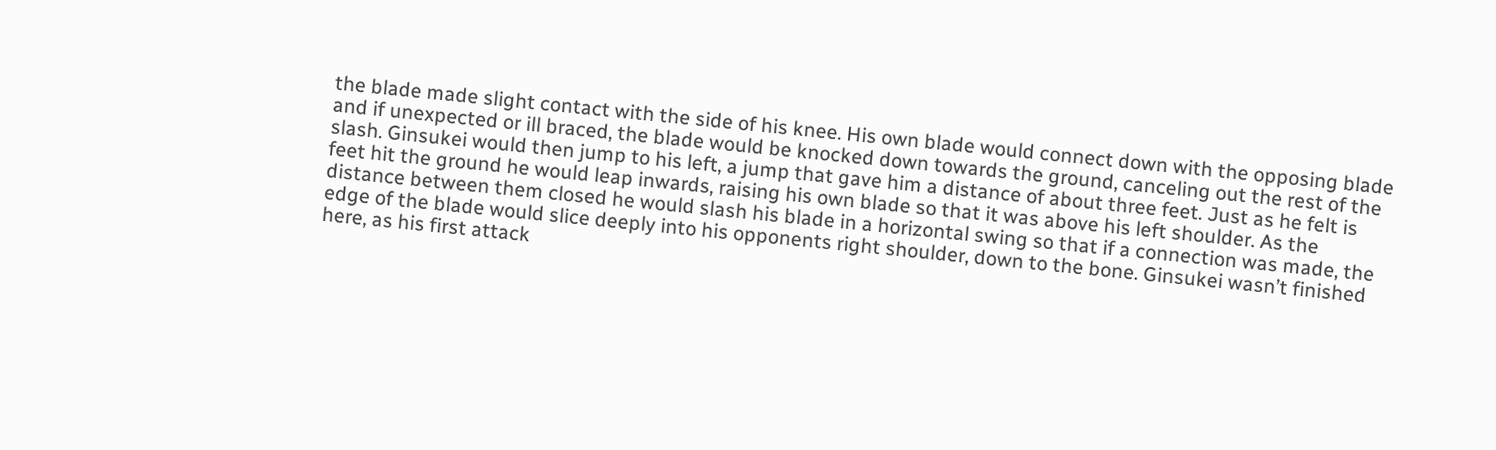the blade made slight contact with the side of his knee. His own blade would connect down with the opposing blade and if unexpected or ill braced, the blade would be knocked down towards the ground, canceling out the rest of the slash. Ginsukei would then jump to his left, a jump that gave him a distance of about three feet. Just as he felt is feet hit the ground he would leap inwards, raising his own blade so that it was above his left shoulder. As the distance between them closed he would slash his blade in a horizontal swing so that if a connection was made, the edge of the blade would slice deeply into his opponents right shoulder, down to the bone. Ginsukei wasn’t finished here, as his first attack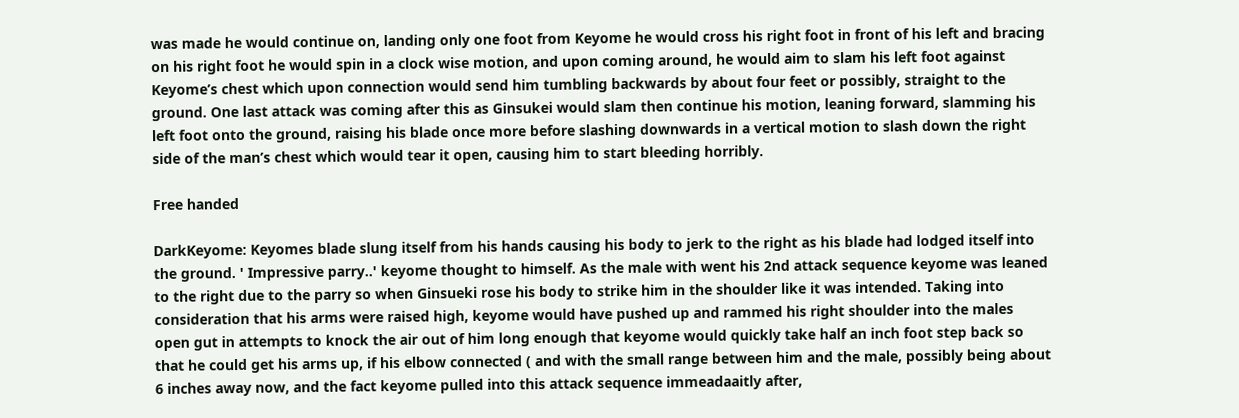was made he would continue on, landing only one foot from Keyome he would cross his right foot in front of his left and bracing on his right foot he would spin in a clock wise motion, and upon coming around, he would aim to slam his left foot against Keyome’s chest which upon connection would send him tumbling backwards by about four feet or possibly, straight to the ground. One last attack was coming after this as Ginsukei would slam then continue his motion, leaning forward, slamming his left foot onto the ground, raising his blade once more before slashing downwards in a vertical motion to slash down the right side of the man’s chest which would tear it open, causing him to start bleeding horribly.

Free handed

DarkKeyome: Keyomes blade slung itself from his hands causing his body to jerk to the right as his blade had lodged itself into the ground. ' Impressive parry..' keyome thought to himself. As the male with went his 2nd attack sequence keyome was leaned to the right due to the parry so when Ginsueki rose his body to strike him in the shoulder like it was intended. Taking into consideration that his arms were raised high, keyome would have pushed up and rammed his right shoulder into the males open gut in attempts to knock the air out of him long enough that keyome would quickly take half an inch foot step back so that he could get his arms up, if his elbow connected ( and with the small range between him and the male, possibly being about 6 inches away now, and the fact keyome pulled into this attack sequence immeadaaitly after,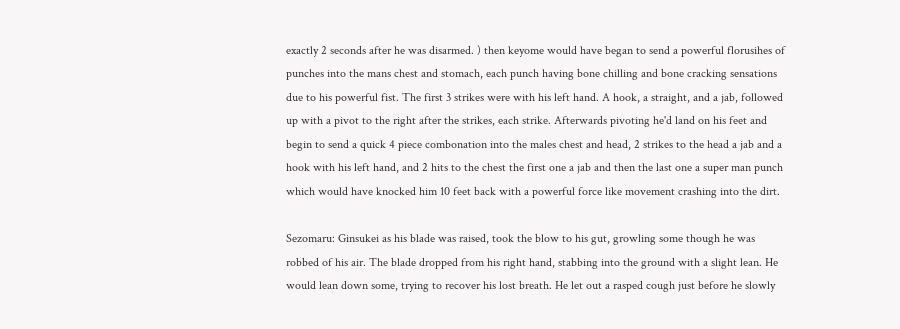exactly 2 seconds after he was disarmed. ) then keyome would have began to send a powerful florusihes of punches into the mans chest and stomach, each punch having bone chilling and bone cracking sensations due to his powerful fist. The first 3 strikes were with his left hand. A hook, a straight, and a jab, followed up with a pivot to the right after the strikes, each strike. Afterwards pivoting he'd land on his feet and begin to send a quick 4 piece combonation into the males chest and head, 2 strikes to the head a jab and a hook with his left hand, and 2 hits to the chest the first one a jab and then the last one a super man punch which would have knocked him 10 feet back with a powerful force like movement crashing into the dirt.

Sezomaru: Ginsukei as his blade was raised, took the blow to his gut, growling some though he was robbed of his air. The blade dropped from his right hand, stabbing into the ground with a slight lean. He would lean down some, trying to recover his lost breath. He let out a rasped cough just before he slowly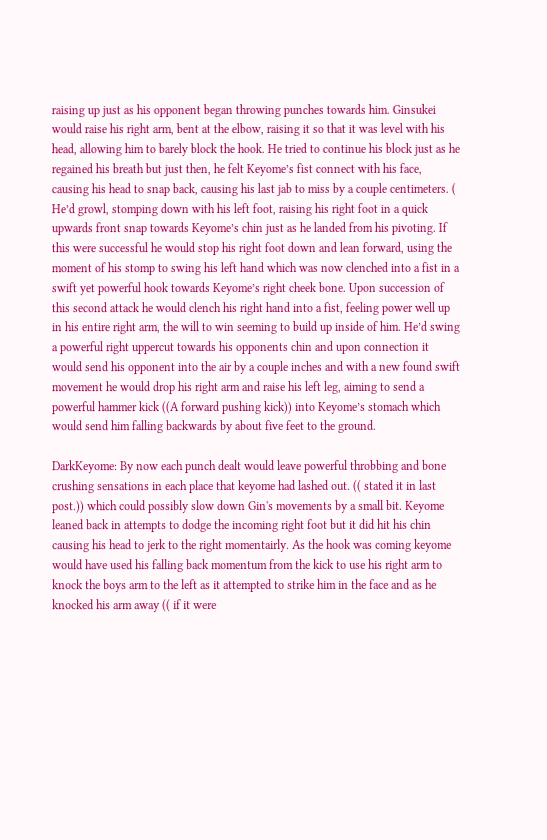raising up just as his opponent began throwing punches towards him. Ginsukei would raise his right arm, bent at the elbow, raising it so that it was level with his head, allowing him to barely block the hook. He tried to continue his block just as he regained his breath but just then, he felt Keyome’s fist connect with his face, causing his head to snap back, causing his last jab to miss by a couple centimeters. ( He’d growl, stomping down with his left foot, raising his right foot in a quick upwards front snap towards Keyome’s chin just as he landed from his pivoting. If this were successful he would stop his right foot down and lean forward, using the moment of his stomp to swing his left hand which was now clenched into a fist in a swift yet powerful hook towards Keyome’s right cheek bone. Upon succession of this second attack he would clench his right hand into a fist, feeling power well up in his entire right arm, the will to win seeming to build up inside of him. He’d swing a powerful right uppercut towards his opponents chin and upon connection it would send his opponent into the air by a couple inches and with a new found swift movement he would drop his right arm and raise his left leg, aiming to send a powerful hammer kick ((A forward pushing kick)) into Keyome’s stomach which would send him falling backwards by about five feet to the ground.

DarkKeyome: By now each punch dealt would leave powerful throbbing and bone crushing sensations in each place that keyome had lashed out. (( stated it in last post.)) which could possibly slow down Gin's movements by a small bit. Keyome leaned back in attempts to dodge the incoming right foot but it did hit his chin causing his head to jerk to the right momentairly. As the hook was coming keyome would have used his falling back momentum from the kick to use his right arm to knock the boys arm to the left as it attempted to strike him in the face and as he knocked his arm away (( if it were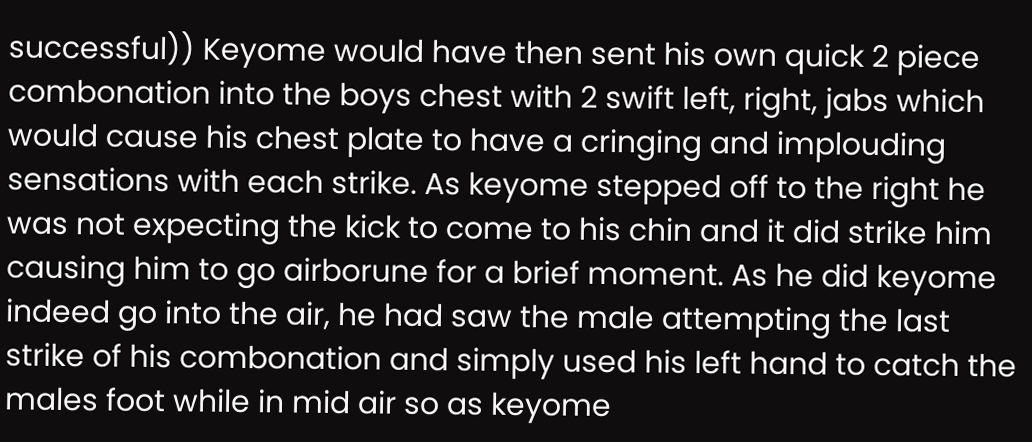successful)) Keyome would have then sent his own quick 2 piece combonation into the boys chest with 2 swift left, right, jabs which would cause his chest plate to have a cringing and implouding sensations with each strike. As keyome stepped off to the right he was not expecting the kick to come to his chin and it did strike him causing him to go airborune for a brief moment. As he did keyome indeed go into the air, he had saw the male attempting the last strike of his combonation and simply used his left hand to catch the males foot while in mid air so as keyome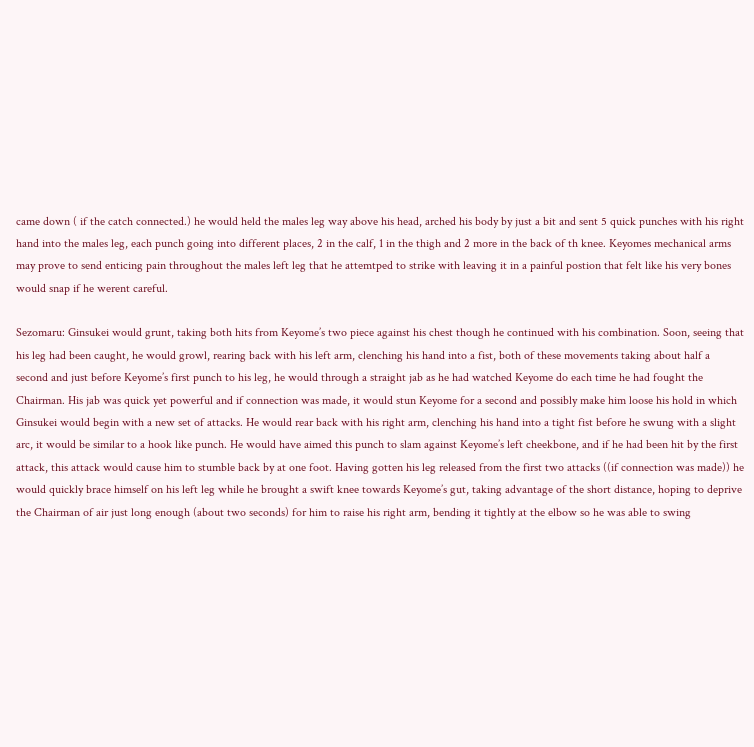came down ( if the catch connected.) he would held the males leg way above his head, arched his body by just a bit and sent 5 quick punches with his right hand into the males leg, each punch going into different places, 2 in the calf, 1 in the thigh and 2 more in the back of th knee. Keyomes mechanical arms may prove to send enticing pain throughout the males left leg that he attemtped to strike with leaving it in a painful postion that felt like his very bones would snap if he werent careful.

Sezomaru: Ginsukei would grunt, taking both hits from Keyome’s two piece against his chest though he continued with his combination. Soon, seeing that his leg had been caught, he would growl, rearing back with his left arm, clenching his hand into a fist, both of these movements taking about half a second and just before Keyome’s first punch to his leg, he would through a straight jab as he had watched Keyome do each time he had fought the Chairman. His jab was quick yet powerful and if connection was made, it would stun Keyome for a second and possibly make him loose his hold in which Ginsukei would begin with a new set of attacks. He would rear back with his right arm, clenching his hand into a tight fist before he swung with a slight arc, it would be similar to a hook like punch. He would have aimed this punch to slam against Keyome’s left cheekbone, and if he had been hit by the first attack, this attack would cause him to stumble back by at one foot. Having gotten his leg released from the first two attacks ((if connection was made)) he would quickly brace himself on his left leg while he brought a swift knee towards Keyome’s gut, taking advantage of the short distance, hoping to deprive the Chairman of air just long enough (about two seconds) for him to raise his right arm, bending it tightly at the elbow so he was able to swing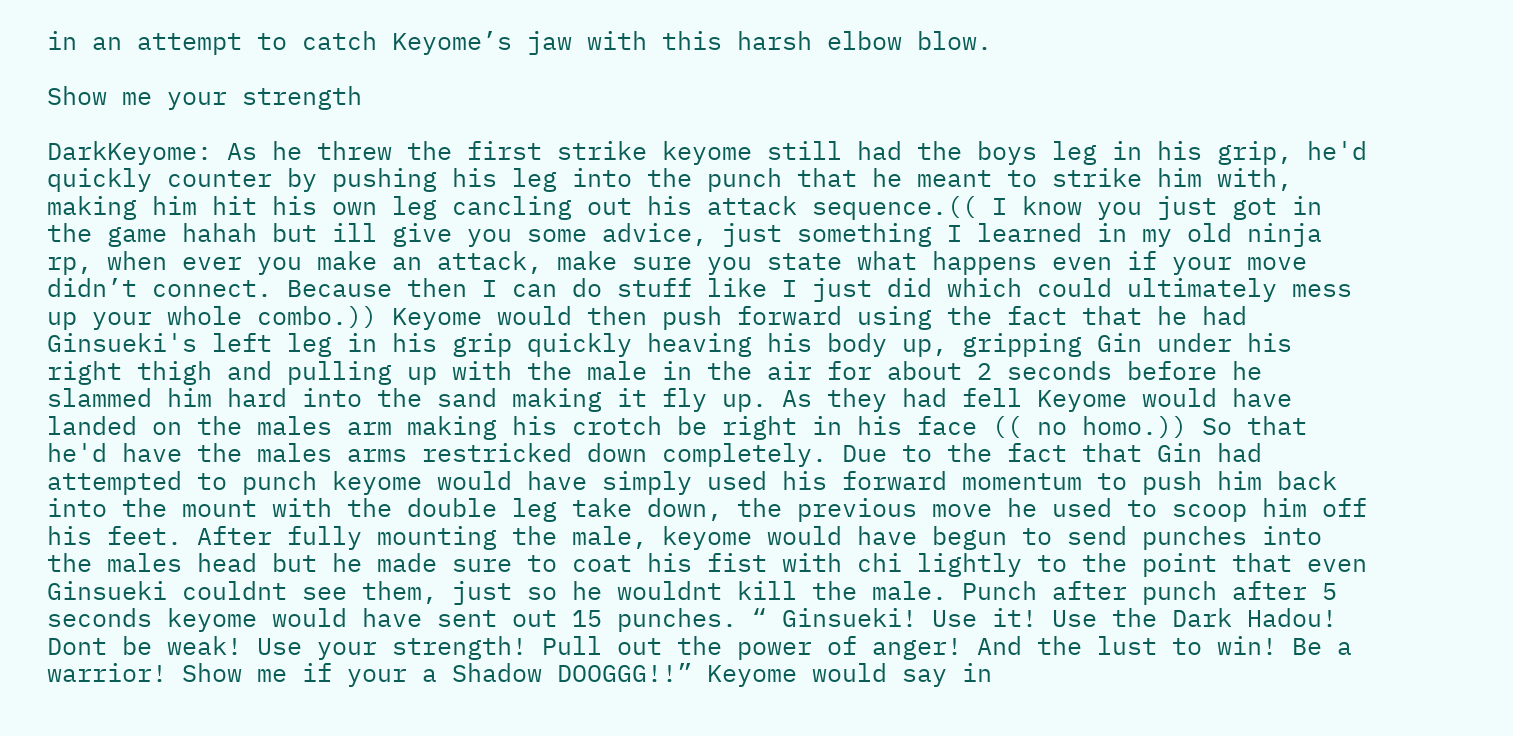in an attempt to catch Keyome’s jaw with this harsh elbow blow.

Show me your strength

DarkKeyome: As he threw the first strike keyome still had the boys leg in his grip, he'd quickly counter by pushing his leg into the punch that he meant to strike him with, making him hit his own leg cancling out his attack sequence.(( I know you just got in the game hahah but ill give you some advice, just something I learned in my old ninja rp, when ever you make an attack, make sure you state what happens even if your move didn’t connect. Because then I can do stuff like I just did which could ultimately mess up your whole combo.)) Keyome would then push forward using the fact that he had Ginsueki's left leg in his grip quickly heaving his body up, gripping Gin under his right thigh and pulling up with the male in the air for about 2 seconds before he slammed him hard into the sand making it fly up. As they had fell Keyome would have landed on the males arm making his crotch be right in his face (( no homo.)) So that he'd have the males arms restricked down completely. Due to the fact that Gin had attempted to punch keyome would have simply used his forward momentum to push him back into the mount with the double leg take down, the previous move he used to scoop him off his feet. After fully mounting the male, keyome would have begun to send punches into the males head but he made sure to coat his fist with chi lightly to the point that even Ginsueki couldnt see them, just so he wouldnt kill the male. Punch after punch after 5 seconds keyome would have sent out 15 punches. “ Ginsueki! Use it! Use the Dark Hadou! Dont be weak! Use your strength! Pull out the power of anger! And the lust to win! Be a warrior! Show me if your a Shadow DOOGGG!!” Keyome would say in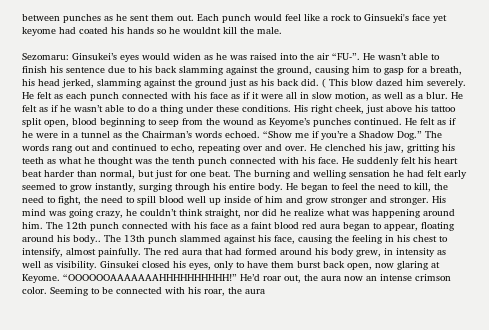between punches as he sent them out. Each punch would feel like a rock to Ginsueki's face yet keyome had coated his hands so he wouldnt kill the male.

Sezomaru: Ginsukei’s eyes would widen as he was raised into the air “FU-”. He wasn’t able to finish his sentence due to his back slamming against the ground, causing him to gasp for a breath, his head jerked, slamming against the ground just as his back did. ( This blow dazed him severely. He felt as each punch connected with his face as if it were all in slow motion, as well as a blur. He felt as if he wasn’t able to do a thing under these conditions. His right cheek, just above his tattoo split open, blood beginning to seep from the wound as Keyome’s punches continued. He felt as if he were in a tunnel as the Chairman’s words echoed. “Show me if you’re a Shadow Dog.” The words rang out and continued to echo, repeating over and over. He clenched his jaw, gritting his teeth as what he thought was the tenth punch connected with his face. He suddenly felt his heart beat harder than normal, but just for one beat. The burning and welling sensation he had felt early seemed to grow instantly, surging through his entire body. He began to feel the need to kill, the need to fight, the need to spill blood well up inside of him and grow stronger and stronger. His mind was going crazy, he couldn’t think straight, nor did he realize what was happening around him. The 12th punch connected with his face as a faint blood red aura began to appear, floating around his body.. The 13th punch slammed against his face, causing the feeling in his chest to intensify, almost painfully. The red aura that had formed around his body grew, in intensity as well as visibility. Ginsukei closed his eyes, only to have them burst back open, now glaring at Keyome. “OOOOOOAAAAAAAHHHHHHHHHH!” He’d roar out, the aura now an intense crimson color. Seeming to be connected with his roar, the aura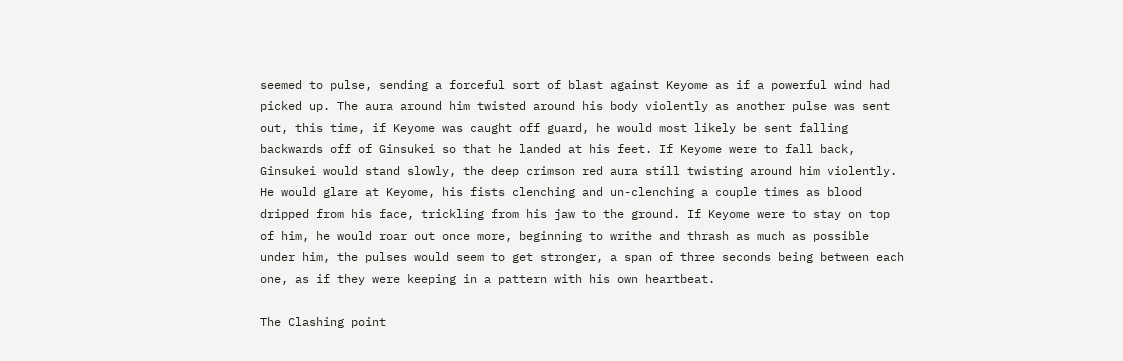seemed to pulse, sending a forceful sort of blast against Keyome as if a powerful wind had picked up. The aura around him twisted around his body violently as another pulse was sent out, this time, if Keyome was caught off guard, he would most likely be sent falling backwards off of Ginsukei so that he landed at his feet. If Keyome were to fall back, Ginsukei would stand slowly, the deep crimson red aura still twisting around him violently. He would glare at Keyome, his fists clenching and un-clenching a couple times as blood dripped from his face, trickling from his jaw to the ground. If Keyome were to stay on top of him, he would roar out once more, beginning to writhe and thrash as much as possible under him, the pulses would seem to get stronger, a span of three seconds being between each one, as if they were keeping in a pattern with his own heartbeat.

The Clashing point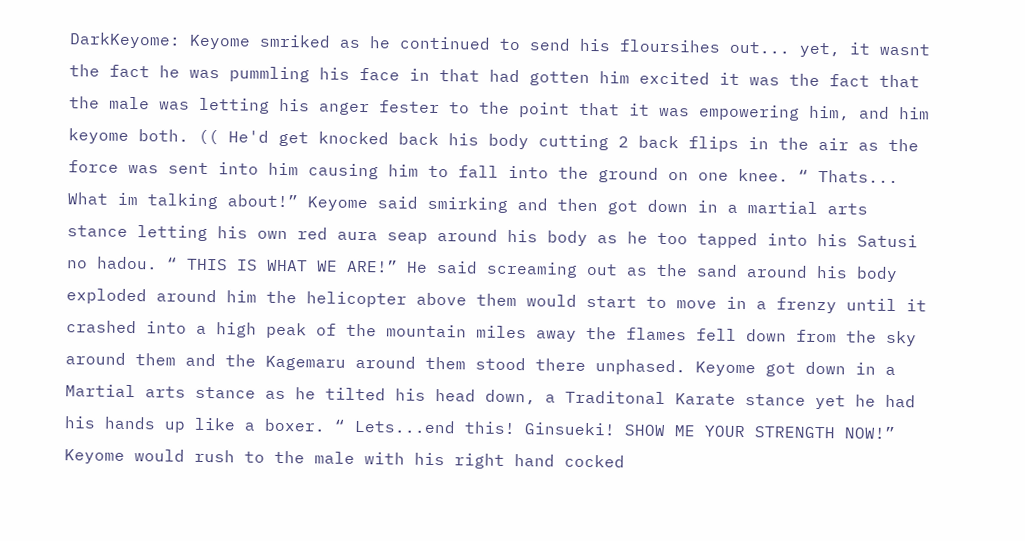DarkKeyome: Keyome smriked as he continued to send his floursihes out... yet, it wasnt the fact he was pummling his face in that had gotten him excited it was the fact that the male was letting his anger fester to the point that it was empowering him, and him keyome both. (( He'd get knocked back his body cutting 2 back flips in the air as the force was sent into him causing him to fall into the ground on one knee. “ Thats... What im talking about!” Keyome said smirking and then got down in a martial arts stance letting his own red aura seap around his body as he too tapped into his Satusi no hadou. “ THIS IS WHAT WE ARE!” He said screaming out as the sand around his body exploded around him the helicopter above them would start to move in a frenzy until it crashed into a high peak of the mountain miles away the flames fell down from the sky around them and the Kagemaru around them stood there unphased. Keyome got down in a Martial arts stance as he tilted his head down, a Traditonal Karate stance yet he had his hands up like a boxer. “ Lets...end this! Ginsueki! SHOW ME YOUR STRENGTH NOW!” Keyome would rush to the male with his right hand cocked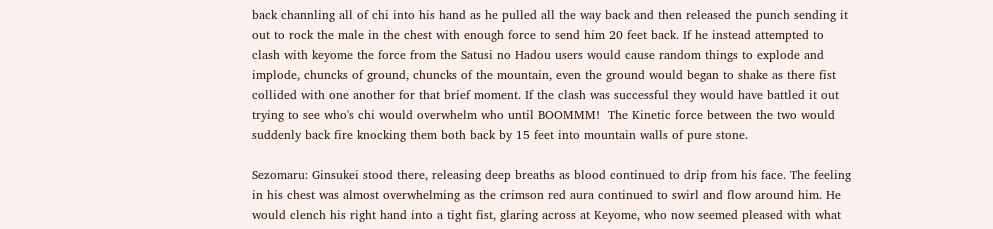back channling all of chi into his hand as he pulled all the way back and then released the punch sending it out to rock the male in the chest with enough force to send him 20 feet back. If he instead attempted to clash with keyome the force from the Satusi no Hadou users would cause random things to explode and implode, chuncks of ground, chuncks of the mountain, even the ground would began to shake as there fist collided with one another for that brief moment. If the clash was successful they would have battled it out trying to see who's chi would overwhelm who until BOOMMM!  The Kinetic force between the two would suddenly back fire knocking them both back by 15 feet into mountain walls of pure stone.

Sezomaru: Ginsukei stood there, releasing deep breaths as blood continued to drip from his face. The feeling in his chest was almost overwhelming as the crimson red aura continued to swirl and flow around him. He would clench his right hand into a tight fist, glaring across at Keyome, who now seemed pleased with what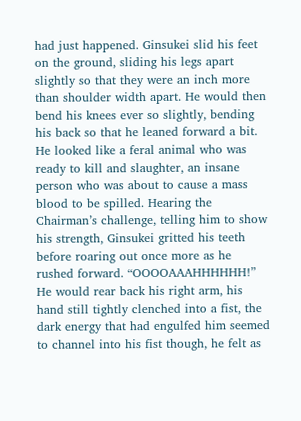had just happened. Ginsukei slid his feet on the ground, sliding his legs apart slightly so that they were an inch more than shoulder width apart. He would then bend his knees ever so slightly, bending his back so that he leaned forward a bit. He looked like a feral animal who was ready to kill and slaughter, an insane person who was about to cause a mass blood to be spilled. Hearing the Chairman’s challenge, telling him to show his strength, Ginsukei gritted his teeth before roaring out once more as he rushed forward. “OOOOAAAHHHHHH!” He would rear back his right arm, his hand still tightly clenched into a fist, the dark energy that had engulfed him seemed to channel into his fist though, he felt as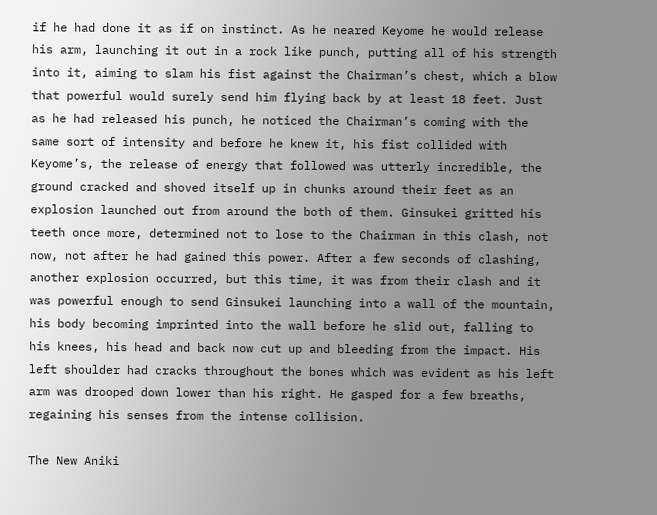if he had done it as if on instinct. As he neared Keyome he would release his arm, launching it out in a rock like punch, putting all of his strength into it, aiming to slam his fist against the Chairman’s chest, which a blow that powerful would surely send him flying back by at least 18 feet. Just as he had released his punch, he noticed the Chairman’s coming with the same sort of intensity and before he knew it, his fist collided with Keyome’s, the release of energy that followed was utterly incredible, the ground cracked and shoved itself up in chunks around their feet as an explosion launched out from around the both of them. Ginsukei gritted his teeth once more, determined not to lose to the Chairman in this clash, not now, not after he had gained this power. After a few seconds of clashing, another explosion occurred, but this time, it was from their clash and it was powerful enough to send Ginsukei launching into a wall of the mountain, his body becoming imprinted into the wall before he slid out, falling to his knees, his head and back now cut up and bleeding from the impact. His left shoulder had cracks throughout the bones which was evident as his left arm was drooped down lower than his right. He gasped for a few breaths, regaining his senses from the intense collision.

The New Aniki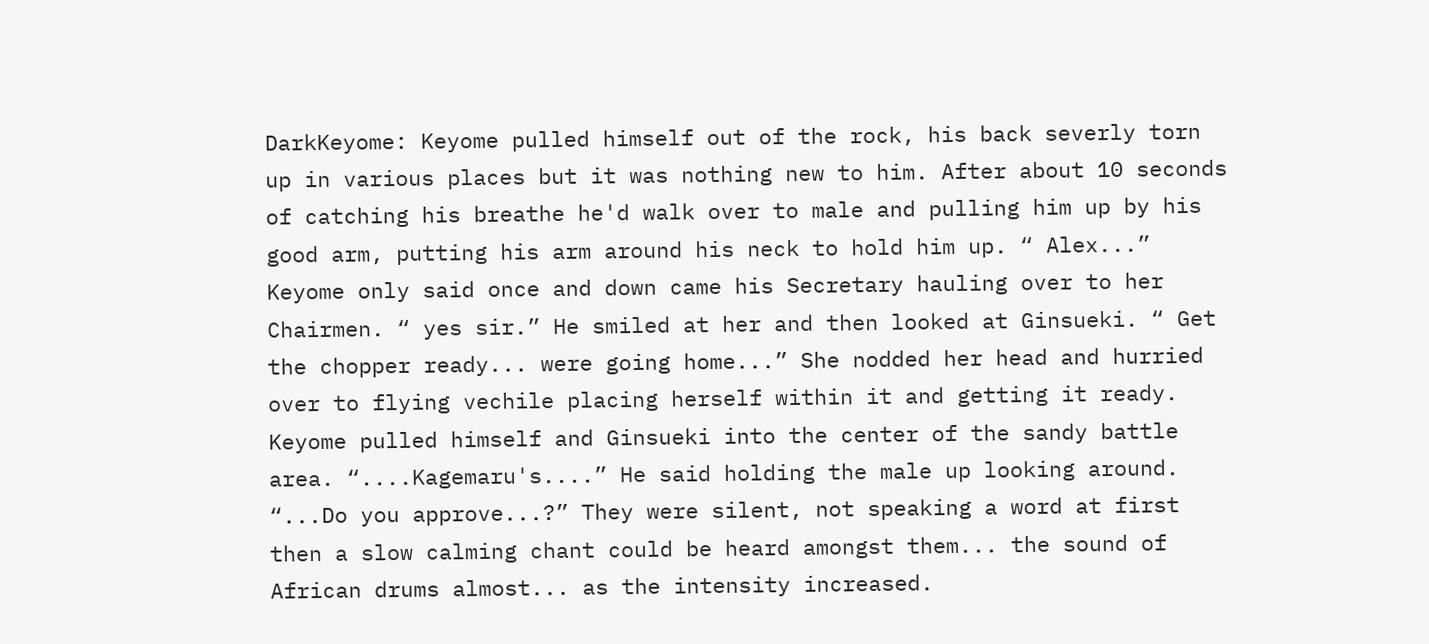DarkKeyome: Keyome pulled himself out of the rock, his back severly torn up in various places but it was nothing new to him. After about 10 seconds of catching his breathe he'd walk over to male and pulling him up by his good arm, putting his arm around his neck to hold him up. “ Alex...” Keyome only said once and down came his Secretary hauling over to her Chairmen. “ yes sir.” He smiled at her and then looked at Ginsueki. “ Get the chopper ready... were going home...” She nodded her head and hurried over to flying vechile placing herself within it and getting it ready. Keyome pulled himself and Ginsueki into the center of the sandy battle area. “....Kagemaru's....” He said holding the male up looking around. “...Do you approve...?” They were silent, not speaking a word at first then a slow calming chant could be heard amongst them... the sound of African drums almost... as the intensity increased.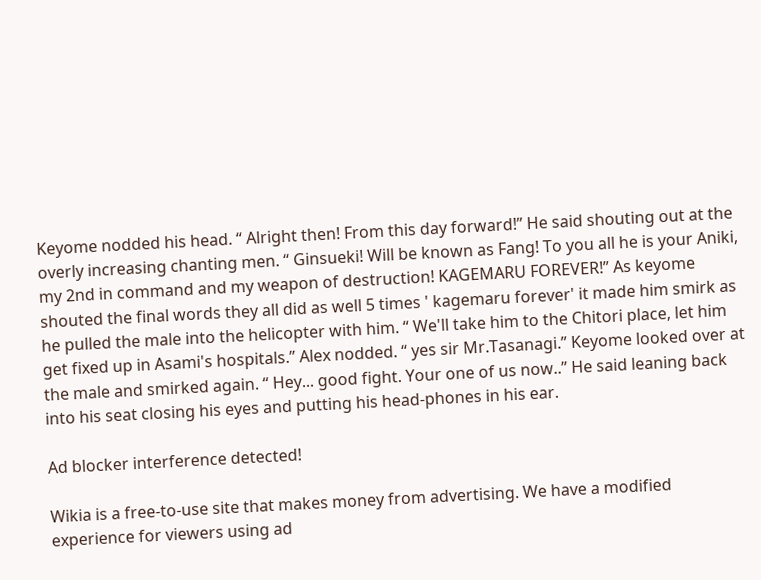Keyome nodded his head. “ Alright then! From this day forward!” He said shouting out at the overly increasing chanting men. “ Ginsueki! Will be known as Fang! To you all he is your Aniki, my 2nd in command and my weapon of destruction! KAGEMARU FOREVER!” As keyome shouted the final words they all did as well 5 times ' kagemaru forever' it made him smirk as he pulled the male into the helicopter with him. “ We'll take him to the Chitori place, let him get fixed up in Asami's hospitals.” Alex nodded. “ yes sir Mr.Tasanagi.” Keyome looked over at the male and smirked again. “ Hey... good fight. Your one of us now..” He said leaning back into his seat closing his eyes and putting his head-phones in his ear.

Ad blocker interference detected!

Wikia is a free-to-use site that makes money from advertising. We have a modified experience for viewers using ad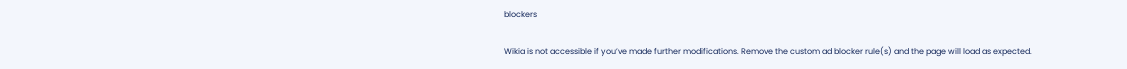blockers

Wikia is not accessible if you’ve made further modifications. Remove the custom ad blocker rule(s) and the page will load as expected.